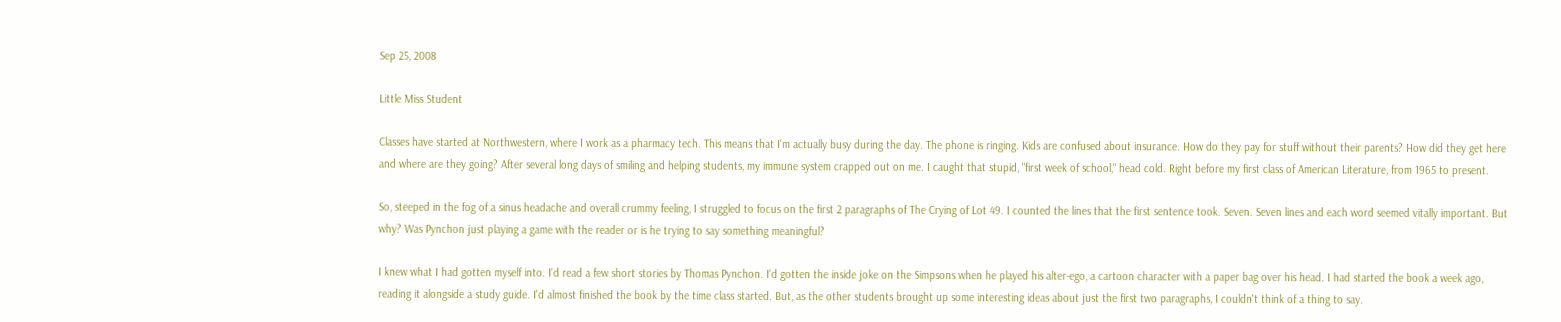Sep 25, 2008

Little Miss Student

Classes have started at Northwestern, where I work as a pharmacy tech. This means that I'm actually busy during the day. The phone is ringing. Kids are confused about insurance. How do they pay for stuff without their parents? How did they get here and where are they going? After several long days of smiling and helping students, my immune system crapped out on me. I caught that stupid, "first week of school," head cold. Right before my first class of American Literature, from 1965 to present.

So, steeped in the fog of a sinus headache and overall crummy feeling, I struggled to focus on the first 2 paragraphs of The Crying of Lot 49. I counted the lines that the first sentence took. Seven. Seven lines and each word seemed vitally important. But why? Was Pynchon just playing a game with the reader or is he trying to say something meaningful?

I knew what I had gotten myself into. I'd read a few short stories by Thomas Pynchon. I'd gotten the inside joke on the Simpsons when he played his alter-ego, a cartoon character with a paper bag over his head. I had started the book a week ago, reading it alongside a study guide. I'd almost finished the book by the time class started. But, as the other students brought up some interesting ideas about just the first two paragraphs, I couldn't think of a thing to say.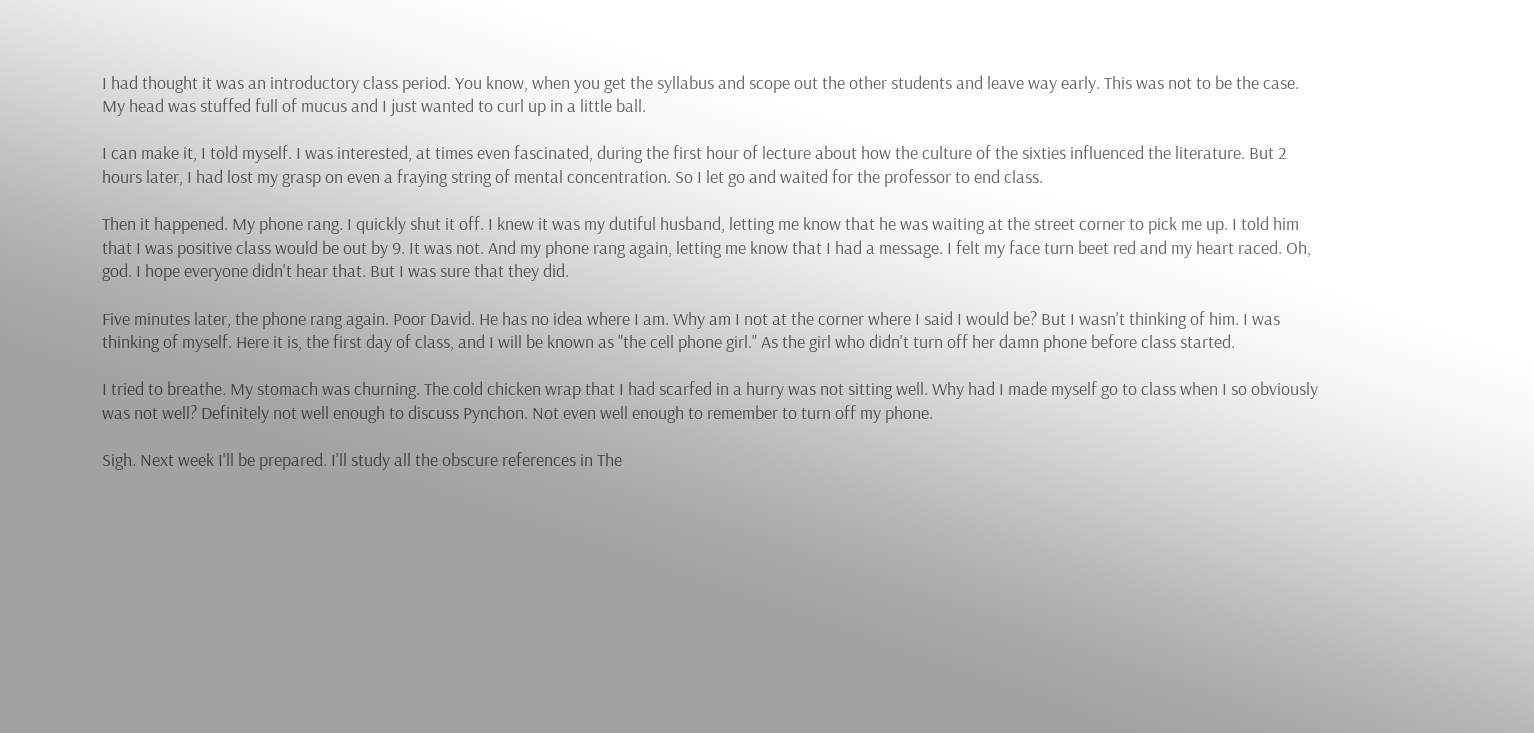I had thought it was an introductory class period. You know, when you get the syllabus and scope out the other students and leave way early. This was not to be the case. My head was stuffed full of mucus and I just wanted to curl up in a little ball.

I can make it, I told myself. I was interested, at times even fascinated, during the first hour of lecture about how the culture of the sixties influenced the literature. But 2 hours later, I had lost my grasp on even a fraying string of mental concentration. So I let go and waited for the professor to end class.

Then it happened. My phone rang. I quickly shut it off. I knew it was my dutiful husband, letting me know that he was waiting at the street corner to pick me up. I told him that I was positive class would be out by 9. It was not. And my phone rang again, letting me know that I had a message. I felt my face turn beet red and my heart raced. Oh, god. I hope everyone didn't hear that. But I was sure that they did.

Five minutes later, the phone rang again. Poor David. He has no idea where I am. Why am I not at the corner where I said I would be? But I wasn't thinking of him. I was thinking of myself. Here it is, the first day of class, and I will be known as "the cell phone girl." As the girl who didn't turn off her damn phone before class started.

I tried to breathe. My stomach was churning. The cold chicken wrap that I had scarfed in a hurry was not sitting well. Why had I made myself go to class when I so obviously was not well? Definitely not well enough to discuss Pynchon. Not even well enough to remember to turn off my phone.

Sigh. Next week I'll be prepared. I'll study all the obscure references in The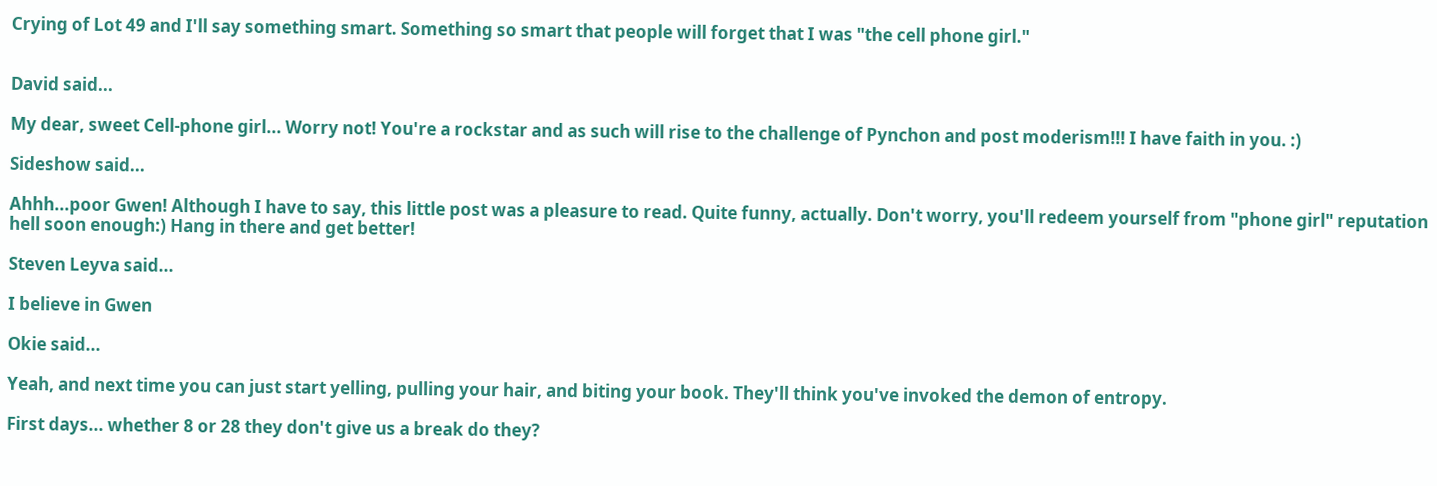Crying of Lot 49 and I'll say something smart. Something so smart that people will forget that I was "the cell phone girl."


David said...

My dear, sweet Cell-phone girl... Worry not! You're a rockstar and as such will rise to the challenge of Pynchon and post moderism!!! I have faith in you. :)

Sideshow said...

Ahhh...poor Gwen! Although I have to say, this little post was a pleasure to read. Quite funny, actually. Don't worry, you'll redeem yourself from "phone girl" reputation hell soon enough:) Hang in there and get better!

Steven Leyva said...

I believe in Gwen

Okie said...

Yeah, and next time you can just start yelling, pulling your hair, and biting your book. They'll think you've invoked the demon of entropy.

First days... whether 8 or 28 they don't give us a break do they?